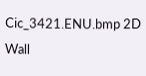Cic_3421.ENU.bmp 2D Wall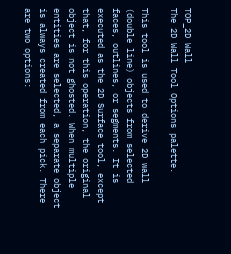TOP_2D Wall
The 2D Wall Tool Options palette.

This tool is used to derive 2D wall (double line) objects from selected faces, outlines, or segments. It is executed as the 2D Surface tool, except that, for this operation, the original object is not ghosted. When multiple entities are selected, a separate object is always created from each pick. There are two options: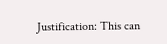Justification: This can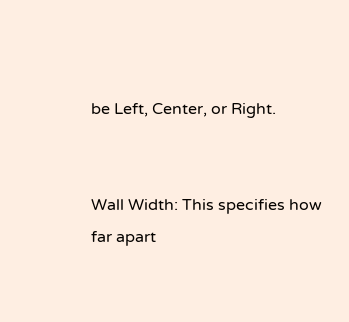be Left, Center, or Right.


Wall Width: This specifies how far apart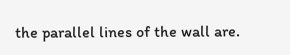the parallel lines of the wall are.